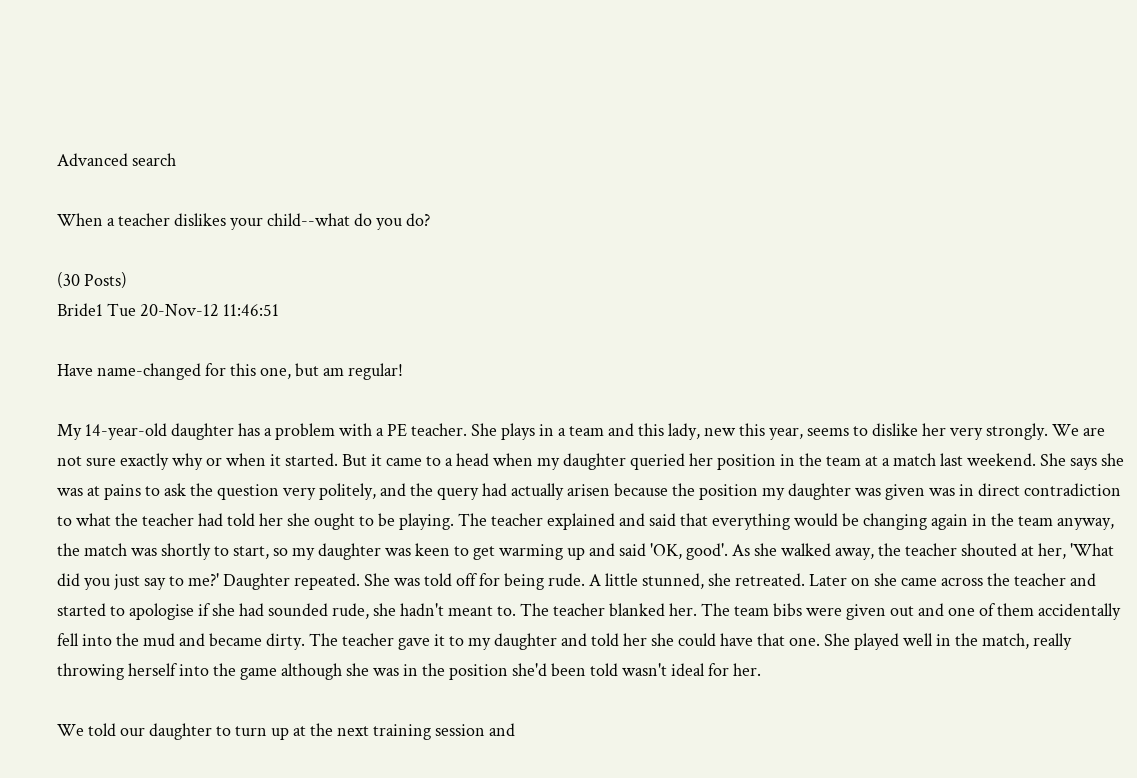Advanced search

When a teacher dislikes your child--what do you do?

(30 Posts)
Bride1 Tue 20-Nov-12 11:46:51

Have name-changed for this one, but am regular!

My 14-year-old daughter has a problem with a PE teacher. She plays in a team and this lady, new this year, seems to dislike her very strongly. We are not sure exactly why or when it started. But it came to a head when my daughter queried her position in the team at a match last weekend. She says she was at pains to ask the question very politely, and the query had actually arisen because the position my daughter was given was in direct contradiction to what the teacher had told her she ought to be playing. The teacher explained and said that everything would be changing again in the team anyway, the match was shortly to start, so my daughter was keen to get warming up and said 'OK, good'. As she walked away, the teacher shouted at her, 'What did you just say to me?' Daughter repeated. She was told off for being rude. A little stunned, she retreated. Later on she came across the teacher and started to apologise if she had sounded rude, she hadn't meant to. The teacher blanked her. The team bibs were given out and one of them accidentally fell into the mud and became dirty. The teacher gave it to my daughter and told her she could have that one. She played well in the match, really throwing herself into the game although she was in the position she'd been told wasn't ideal for her.

We told our daughter to turn up at the next training session and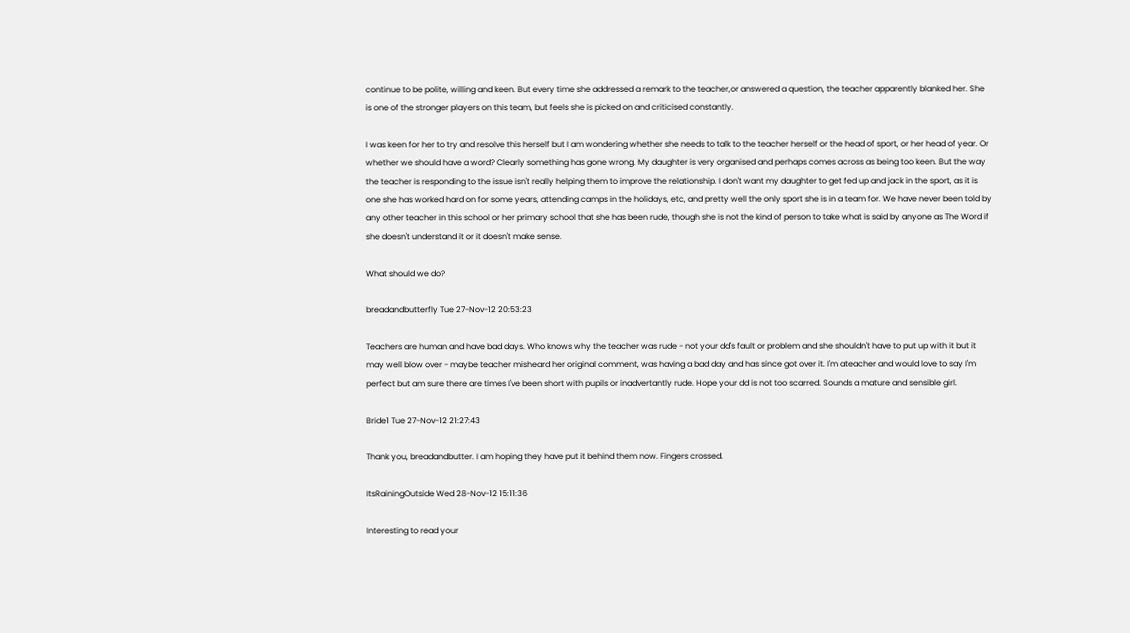continue to be polite, willing and keen. But every time she addressed a remark to the teacher,or answered a question, the teacher apparently blanked her. She is one of the stronger players on this team, but feels she is picked on and criticised constantly.

I was keen for her to try and resolve this herself but I am wondering whether she needs to talk to the teacher herself or the head of sport, or her head of year. Or whether we should have a word? Clearly something has gone wrong. My daughter is very organised and perhaps comes across as being too keen. But the way the teacher is responding to the issue isn't really helping them to improve the relationship. I don't want my daughter to get fed up and jack in the sport, as it is one she has worked hard on for some years, attending camps in the holidays, etc, and pretty well the only sport she is in a team for. We have never been told by any other teacher in this school or her primary school that she has been rude, though she is not the kind of person to take what is said by anyone as The Word if she doesn't understand it or it doesn't make sense.

What should we do?

breadandbutterfly Tue 27-Nov-12 20:53:23

Teachers are human and have bad days. Who knows why the teacher was rude - not your dd's fault or problem and she shouldn't have to put up with it but it may well blow over - maybe teacher misheard her original comment, was having a bad day and has since got over it. I'm ateacher and would love to say I'm perfect but am sure there are times I've been short with pupils or inadvertantly rude. Hope your dd is not too scarred. Sounds a mature and sensible girl.

Bride1 Tue 27-Nov-12 21:27:43

Thank you, breadandbutter. I am hoping they have put it behind them now. Fingers crossed.

ItsRainingOutside Wed 28-Nov-12 15:11:36

Interesting to read your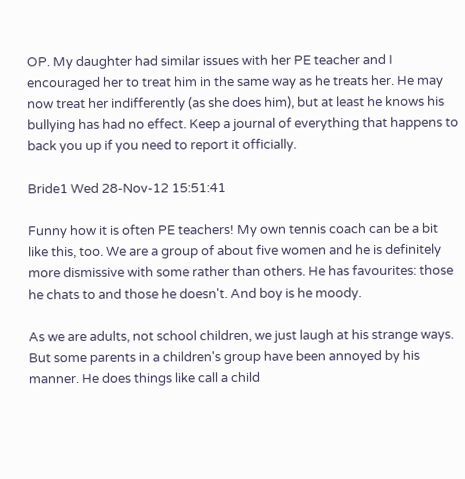OP. My daughter had similar issues with her PE teacher and I encouraged her to treat him in the same way as he treats her. He may now treat her indifferently (as she does him), but at least he knows his bullying has had no effect. Keep a journal of everything that happens to back you up if you need to report it officially.

Bride1 Wed 28-Nov-12 15:51:41

Funny how it is often PE teachers! My own tennis coach can be a bit like this, too. We are a group of about five women and he is definitely more dismissive with some rather than others. He has favourites: those he chats to and those he doesn't. And boy is he moody.

As we are adults, not school children, we just laugh at his strange ways. But some parents in a children's group have been annoyed by his manner. He does things like call a child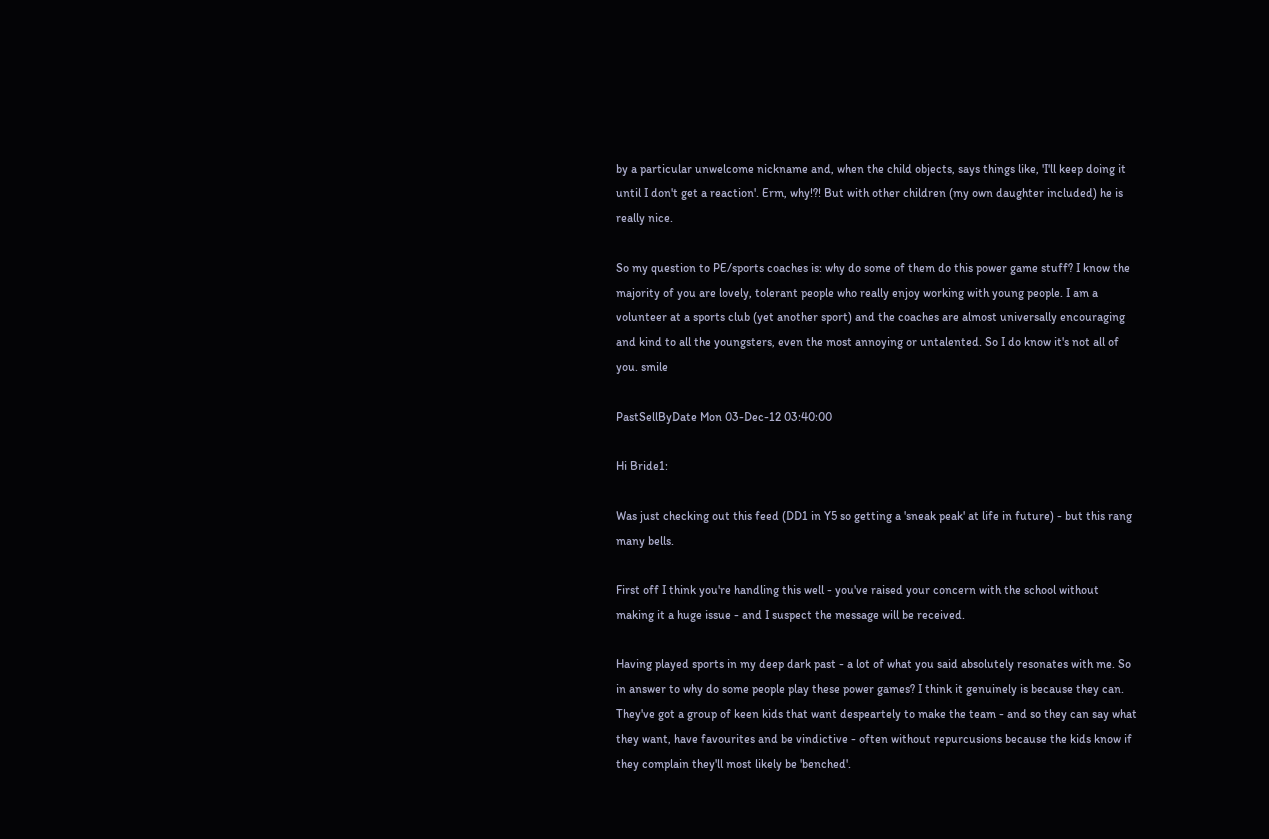by a particular unwelcome nickname and, when the child objects, says things like, 'I'll keep doing it until I don't get a reaction'. Erm, why!?! But with other children (my own daughter included) he is really nice.

So my question to PE/sports coaches is: why do some of them do this power game stuff? I know the majority of you are lovely, tolerant people who really enjoy working with young people. I am a volunteer at a sports club (yet another sport) and the coaches are almost universally encouraging and kind to all the youngsters, even the most annoying or untalented. So I do know it's not all of you. smile

PastSellByDate Mon 03-Dec-12 03:40:00

Hi Bride1:

Was just checking out this feed (DD1 in Y5 so getting a 'sneak peak' at life in future) - but this rang many bells.

First off I think you're handling this well - you've raised your concern with the school without making it a huge issue - and I suspect the message will be received.

Having played sports in my deep dark past - a lot of what you said absolutely resonates with me. So in answer to why do some people play these power games? I think it genuinely is because they can. They've got a group of keen kids that want despeartely to make the team - and so they can say what they want, have favourites and be vindictive - often without repurcusions because the kids know if they complain they'll most likely be 'benched'.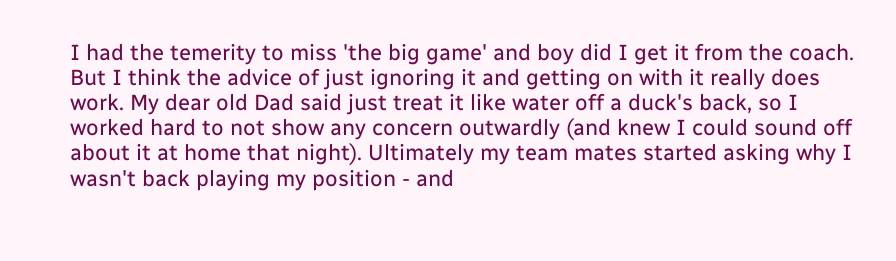I had the temerity to miss 'the big game' and boy did I get it from the coach. But I think the advice of just ignoring it and getting on with it really does work. My dear old Dad said just treat it like water off a duck's back, so I worked hard to not show any concern outwardly (and knew I could sound off about it at home that night). Ultimately my team mates started asking why I wasn't back playing my position - and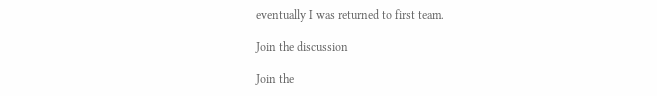eventually I was returned to first team.

Join the discussion

Join the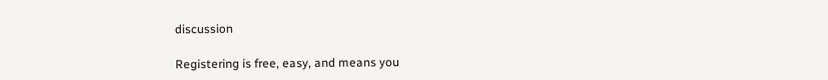discussion

Registering is free, easy, and means you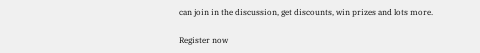can join in the discussion, get discounts, win prizes and lots more.

Register now